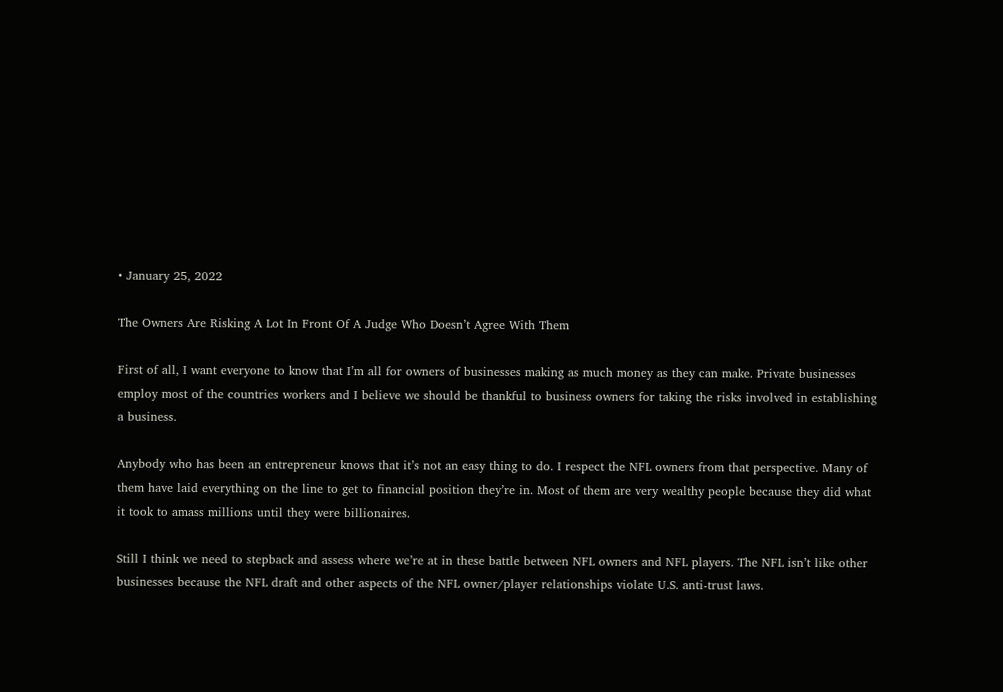• January 25, 2022

The Owners Are Risking A Lot In Front Of A Judge Who Doesn’t Agree With Them

First of all, I want everyone to know that I’m all for owners of businesses making as much money as they can make. Private businesses employ most of the countries workers and I believe we should be thankful to business owners for taking the risks involved in establishing a business.

Anybody who has been an entrepreneur knows that it’s not an easy thing to do. I respect the NFL owners from that perspective. Many of them have laid everything on the line to get to financial position they’re in. Most of them are very wealthy people because they did what it took to amass millions until they were billionaires.

Still I think we need to stepback and assess where we’re at in these battle between NFL owners and NFL players. The NFL isn’t like other businesses because the NFL draft and other aspects of the NFL owner/player relationships violate U.S. anti-trust laws.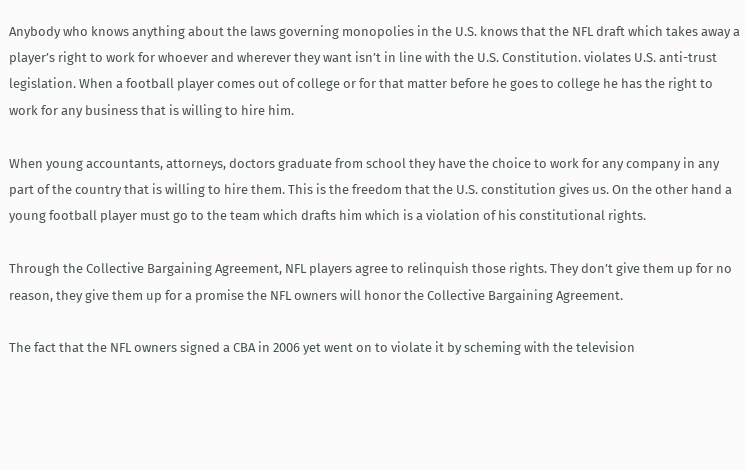Anybody who knows anything about the laws governing monopolies in the U.S. knows that the NFL draft which takes away a player’s right to work for whoever and wherever they want isn’t in line with the U.S. Constitution. violates U.S. anti-trust legislation. When a football player comes out of college or for that matter before he goes to college he has the right to work for any business that is willing to hire him.

When young accountants, attorneys, doctors graduate from school they have the choice to work for any company in any part of the country that is willing to hire them. This is the freedom that the U.S. constitution gives us. On the other hand a young football player must go to the team which drafts him which is a violation of his constitutional rights.

Through the Collective Bargaining Agreement, NFL players agree to relinquish those rights. They don’t give them up for no reason, they give them up for a promise the NFL owners will honor the Collective Bargaining Agreement.

The fact that the NFL owners signed a CBA in 2006 yet went on to violate it by scheming with the television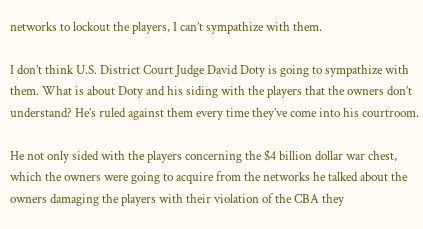networks to lockout the players, I can’t sympathize with them.

I don’t think U.S. District Court Judge David Doty is going to sympathize with them. What is about Doty and his siding with the players that the owners don’t understand? He’s ruled against them every time they’ve come into his courtroom.

He not only sided with the players concerning the $4 billion dollar war chest, which the owners were going to acquire from the networks he talked about the owners damaging the players with their violation of the CBA they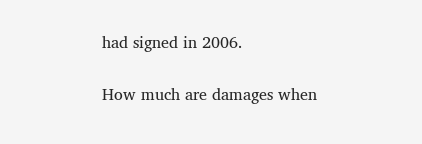had signed in 2006.

How much are damages when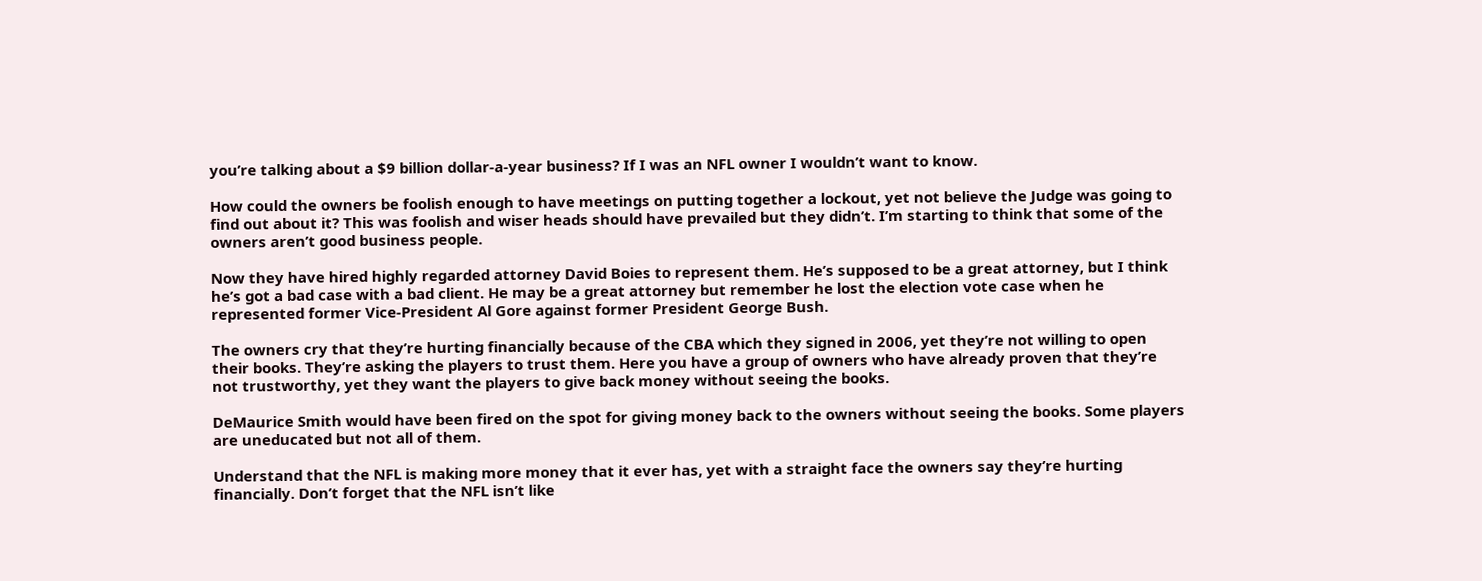you’re talking about a $9 billion dollar-a-year business? If I was an NFL owner I wouldn’t want to know.

How could the owners be foolish enough to have meetings on putting together a lockout, yet not believe the Judge was going to find out about it? This was foolish and wiser heads should have prevailed but they didn’t. I’m starting to think that some of the owners aren’t good business people.

Now they have hired highly regarded attorney David Boies to represent them. He’s supposed to be a great attorney, but I think he’s got a bad case with a bad client. He may be a great attorney but remember he lost the election vote case when he represented former Vice-President Al Gore against former President George Bush.

The owners cry that they’re hurting financially because of the CBA which they signed in 2006, yet they’re not willing to open their books. They’re asking the players to trust them. Here you have a group of owners who have already proven that they’re not trustworthy, yet they want the players to give back money without seeing the books.

DeMaurice Smith would have been fired on the spot for giving money back to the owners without seeing the books. Some players are uneducated but not all of them.

Understand that the NFL is making more money that it ever has, yet with a straight face the owners say they’re hurting financially. Don’t forget that the NFL isn’t like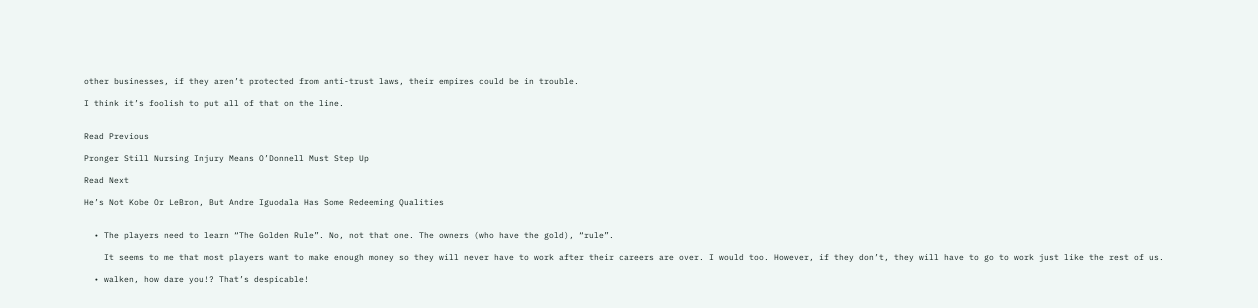other businesses, if they aren’t protected from anti-trust laws, their empires could be in trouble.

I think it’s foolish to put all of that on the line.


Read Previous

Pronger Still Nursing Injury Means O’Donnell Must Step Up

Read Next

He’s Not Kobe Or LeBron, But Andre Iguodala Has Some Redeeming Qualities


  • The players need to learn “The Golden Rule”. No, not that one. The owners (who have the gold), “rule”.

    It seems to me that most players want to make enough money so they will never have to work after their careers are over. I would too. However, if they don’t, they will have to go to work just like the rest of us.

  • walken, how dare you!? That’s despicable!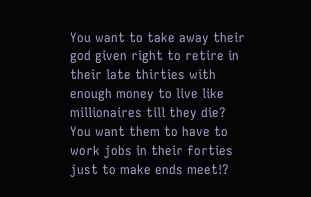You want to take away their god given right to retire in their late thirties with enough money to live like millionaires till they die? You want them to have to work jobs in their forties just to make ends meet!?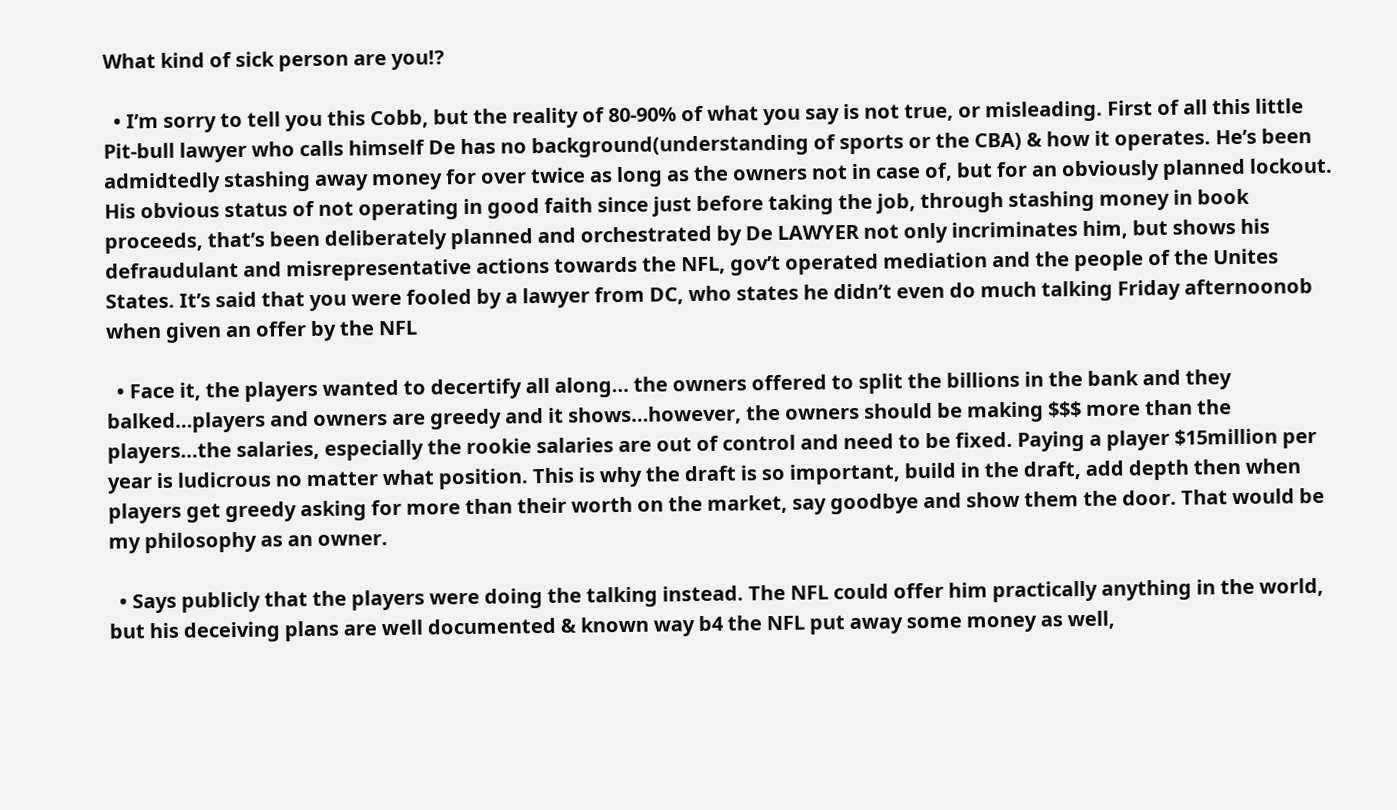What kind of sick person are you!?

  • I’m sorry to tell you this Cobb, but the reality of 80-90% of what you say is not true, or misleading. First of all this little Pit-bull lawyer who calls himself De has no background(understanding of sports or the CBA) & how it operates. He’s been admidtedly stashing away money for over twice as long as the owners not in case of, but for an obviously planned lockout. His obvious status of not operating in good faith since just before taking the job, through stashing money in book proceeds, that’s been deliberately planned and orchestrated by De LAWYER not only incriminates him, but shows his defraudulant and misrepresentative actions towards the NFL, gov’t operated mediation and the people of the Unites States. It’s said that you were fooled by a lawyer from DC, who states he didn’t even do much talking Friday afternoonob when given an offer by the NFL

  • Face it, the players wanted to decertify all along… the owners offered to split the billions in the bank and they balked…players and owners are greedy and it shows…however, the owners should be making $$$ more than the players…the salaries, especially the rookie salaries are out of control and need to be fixed. Paying a player $15million per year is ludicrous no matter what position. This is why the draft is so important, build in the draft, add depth then when players get greedy asking for more than their worth on the market, say goodbye and show them the door. That would be my philosophy as an owner.

  • Says publicly that the players were doing the talking instead. The NFL could offer him practically anything in the world, but his deceiving plans are well documented & known way b4 the NFL put away some money as well,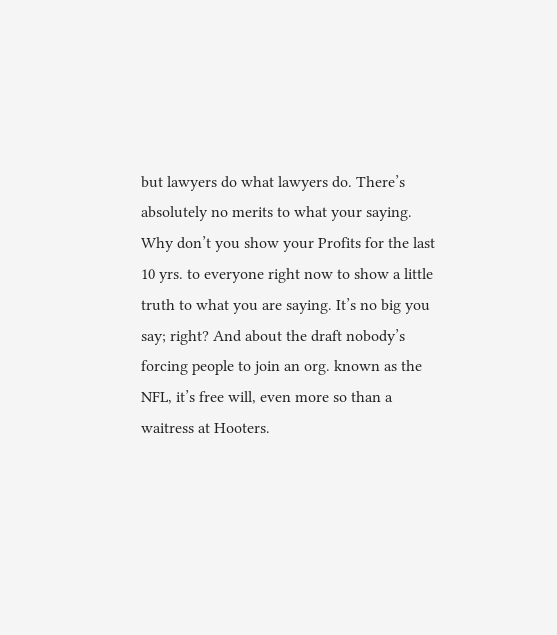but lawyers do what lawyers do. There’s absolutely no merits to what your saying. Why don’t you show your Profits for the last 10 yrs. to everyone right now to show a little truth to what you are saying. It’s no big you say; right? And about the draft nobody’s forcing people to join an org. known as the NFL, it’s free will, even more so than a waitress at Hooters.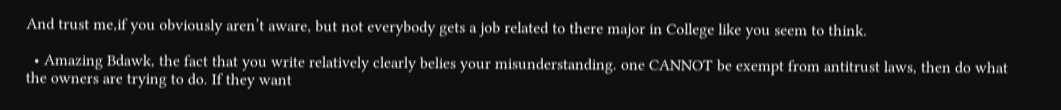And trust me,if you obviously aren’t aware, but not everybody gets a job related to there major in College like you seem to think.

  • Amazing Bdawk, the fact that you write relatively clearly belies your misunderstanding. one CANNOT be exempt from antitrust laws, then do what the owners are trying to do. If they want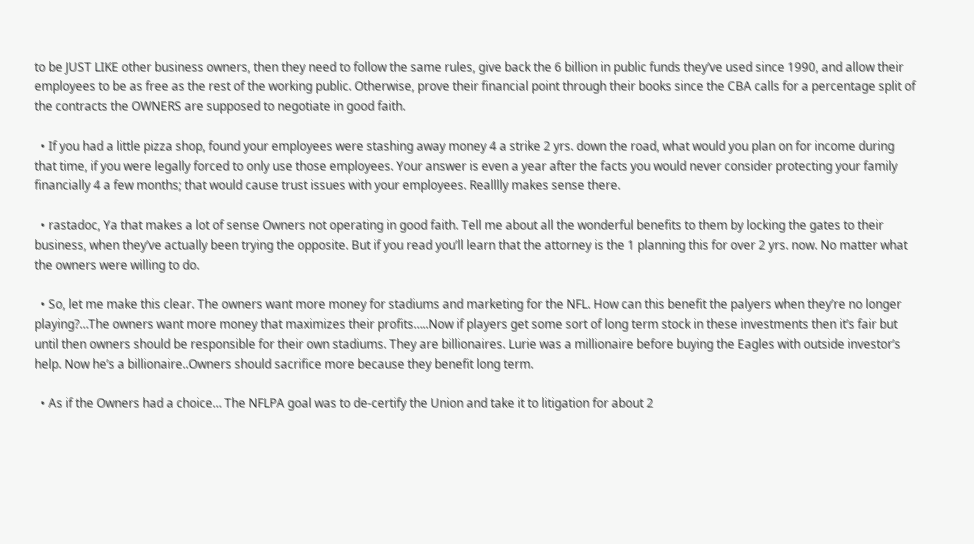to be JUST LIKE other business owners, then they need to follow the same rules, give back the 6 billion in public funds they’ve used since 1990, and allow their employees to be as free as the rest of the working public. Otherwise, prove their financial point through their books since the CBA calls for a percentage split of the contracts the OWNERS are supposed to negotiate in good faith.

  • If you had a little pizza shop, found your employees were stashing away money 4 a strike 2 yrs. down the road, what would you plan on for income during that time, if you were legally forced to only use those employees. Your answer is even a year after the facts you would never consider protecting your family financially 4 a few months; that would cause trust issues with your employees. Realllly makes sense there.

  • rastadoc, Ya that makes a lot of sense Owners not operating in good faith. Tell me about all the wonderful benefits to them by locking the gates to their business, when they’ve actually been trying the opposite. But if you read you’ll learn that the attorney is the 1 planning this for over 2 yrs. now. No matter what the owners were willing to do.

  • So, let me make this clear. The owners want more money for stadiums and marketing for the NFL. How can this benefit the palyers when they’re no longer playing?…The owners want more money that maximizes their profits…..Now if players get some sort of long term stock in these investments then it’s fair but until then owners should be responsible for their own stadiums. They are billionaires. Lurie was a millionaire before buying the Eagles with outside investor’s help. Now he’s a billionaire..Owners should sacrifice more because they benefit long term.

  • As if the Owners had a choice… The NFLPA goal was to de-certify the Union and take it to litigation for about 2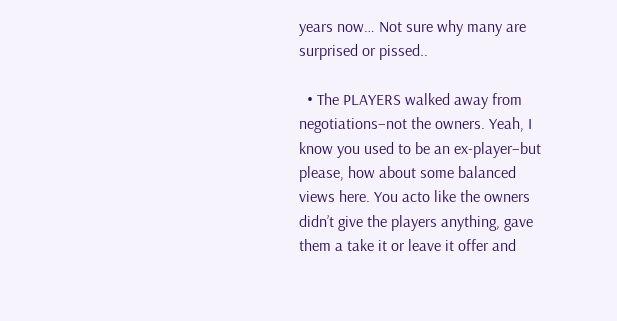years now… Not sure why many are surprised or pissed..

  • The PLAYERS walked away from negotiations–not the owners. Yeah, I know you used to be an ex-player–but please, how about some balanced views here. You acto like the owners didn’t give the players anything, gave them a take it or leave it offer and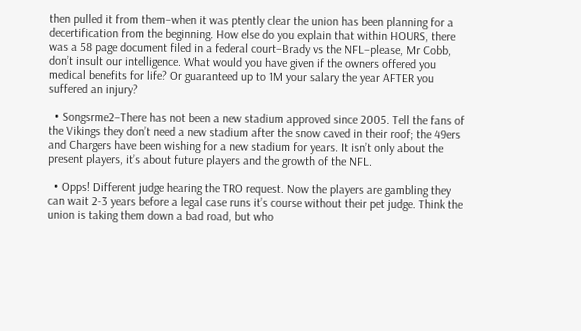then pulled it from them–when it was ptently clear the union has been planning for a decertification from the beginning. How else do you explain that within HOURS, there was a 58 page document filed in a federal court–Brady vs the NFL–please, Mr Cobb, don’t insult our intelligence. What would you have given if the owners offered you medical benefits for life? Or guaranteed up to 1M your salary the year AFTER you suffered an injury?

  • Songsrme2–There has not been a new stadium approved since 2005. Tell the fans of the Vikings they don’t need a new stadium after the snow caved in their roof; the 49ers and Chargers have been wishing for a new stadium for years. It isn’t only about the present players, it’s about future players and the growth of the NFL.

  • Opps! Different judge hearing the TRO request. Now the players are gambling they can wait 2-3 years before a legal case runs it’s course without their pet judge. Think the union is taking them down a bad road, but who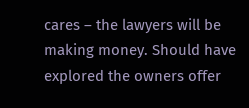cares – the lawyers will be making money. Should have explored the owners offer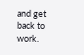and get back to work.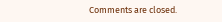Comments are closed.